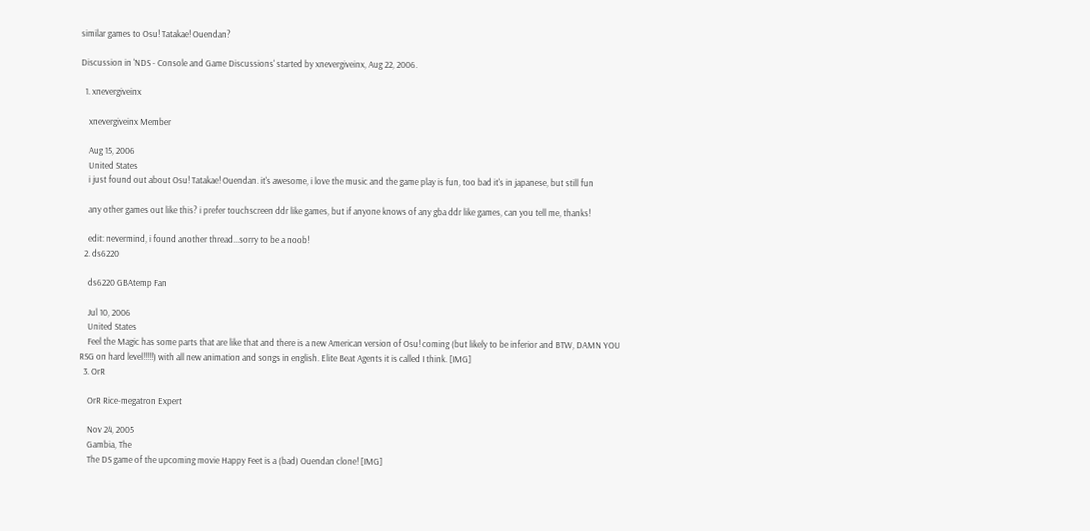similar games to Osu! Tatakae! Ouendan?

Discussion in 'NDS - Console and Game Discussions' started by xnevergiveinx, Aug 22, 2006.

  1. xnevergiveinx

    xnevergiveinx Member

    Aug 15, 2006
    United States
    i just found out about Osu! Tatakae! Ouendan. it's awesome, i love the music and the game play is fun, too bad it's in japanese, but still fun

    any other games out like this? i prefer touchscreen ddr like games, but if anyone knows of any gba ddr like games, can you tell me, thanks!

    edit: nevermind, i found another thread...sorry to be a noob!
  2. ds6220

    ds6220 GBAtemp Fan

    Jul 10, 2006
    United States
    Feel the Magic has some parts that are like that and there is a new American version of Osu! coming (but likely to be inferior and BTW, DAMN YOU RSG on hard level!!!!!) with all new animation and songs in english. Elite Beat Agents it is called I think. [IMG]
  3. OrR

    OrR Rice-megatron Expert

    Nov 24, 2005
    Gambia, The
    The DS game of the upcoming movie Happy Feet is a (bad) Ouendan clone! [IMG]